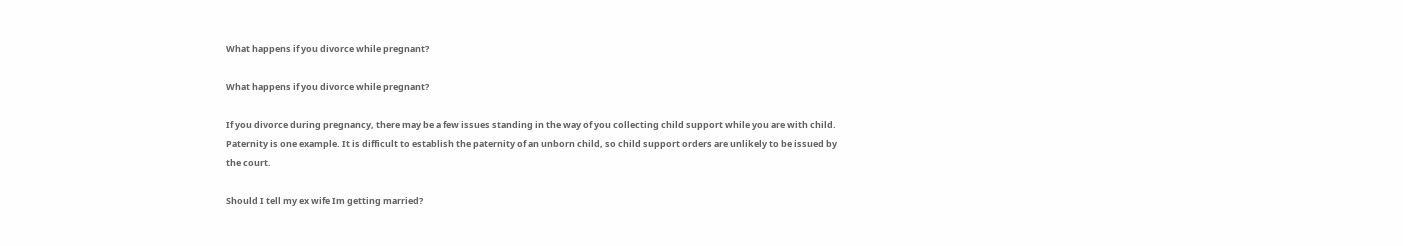What happens if you divorce while pregnant?

What happens if you divorce while pregnant?

If you divorce during pregnancy, there may be a few issues standing in the way of you collecting child support while you are with child. Paternity is one example. It is difficult to establish the paternity of an unborn child, so child support orders are unlikely to be issued by the court.

Should I tell my ex wife Im getting married?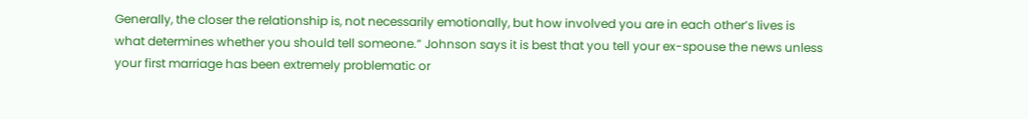Generally, the closer the relationship is, not necessarily emotionally, but how involved you are in each other’s lives is what determines whether you should tell someone.” Johnson says it is best that you tell your ex-spouse the news unless your first marriage has been extremely problematic or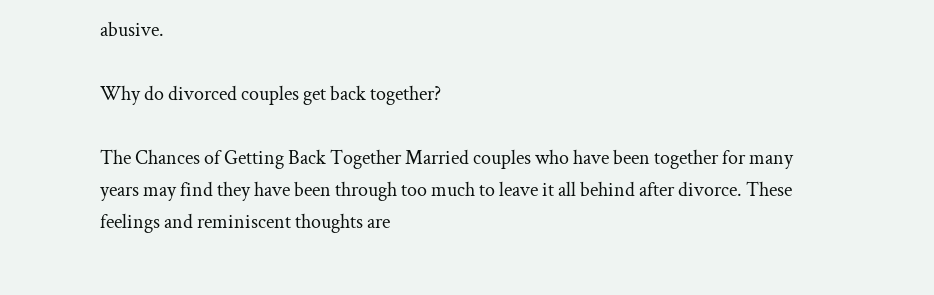abusive.

Why do divorced couples get back together?

The Chances of Getting Back Together Married couples who have been together for many years may find they have been through too much to leave it all behind after divorce. These feelings and reminiscent thoughts are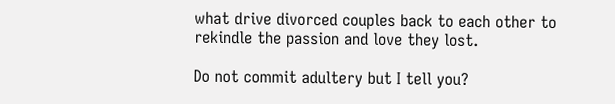what drive divorced couples back to each other to rekindle the passion and love they lost.

Do not commit adultery but I tell you?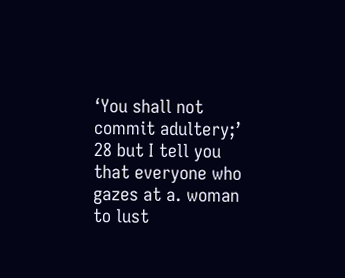‘You shall not commit adultery;’ 28 but I tell you that everyone who gazes at a. woman to lust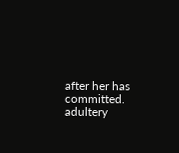after her has committed. adultery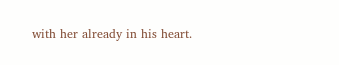with her already in his heart.